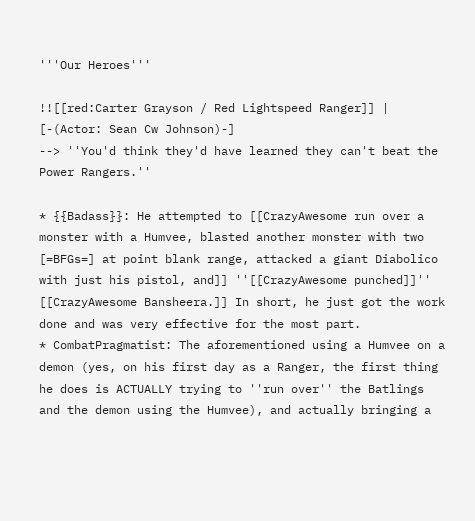'''Our Heroes'''

!![[red:Carter Grayson / Red Lightspeed Ranger]] | [-(Actor: Sean Cw Johnson)-]
--> ''You'd think they'd have learned they can't beat the Power Rangers.''

* {{Badass}}: He attempted to [[CrazyAwesome run over a monster with a Humvee, blasted another monster with two [=BFGs=] at point blank range, attacked a giant Diabolico with just his pistol, and]] ''[[CrazyAwesome punched]]'' [[CrazyAwesome Bansheera.]] In short, he just got the work done and was very effective for the most part.
* CombatPragmatist: The aforementioned using a Humvee on a demon (yes, on his first day as a Ranger, the first thing he does is ACTUALLY trying to ''run over'' the Batlings and the demon using the Humvee), and actually bringing a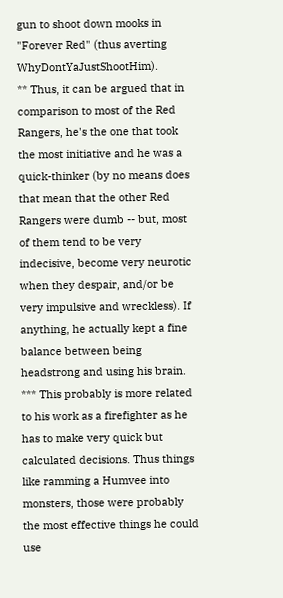gun to shoot down mooks in "Forever Red" (thus averting WhyDontYaJustShootHim).
** Thus, it can be argued that in comparison to most of the Red Rangers, he's the one that took the most initiative and he was a quick-thinker (by no means does that mean that the other Red Rangers were dumb -- but, most of them tend to be very indecisive, become very neurotic when they despair, and/or be very impulsive and wreckless). If anything, he actually kept a fine balance between being headstrong and using his brain.
*** This probably is more related to his work as a firefighter as he has to make very quick but calculated decisions. Thus things like ramming a Humvee into monsters, those were probably the most effective things he could use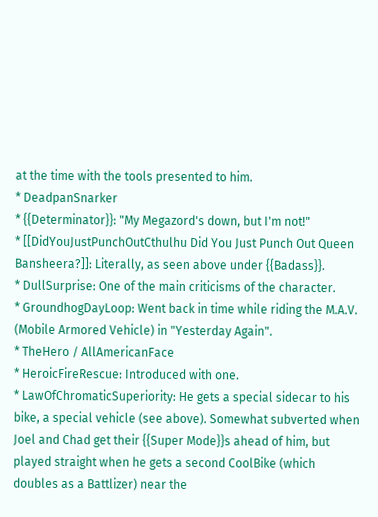at the time with the tools presented to him.
* DeadpanSnarker
* {{Determinator}}: "My Megazord's down, but I'm not!"
* [[DidYouJustPunchOutCthulhu Did You Just Punch Out Queen Bansheera?]]: Literally, as seen above under {{Badass}}.
* DullSurprise: One of the main criticisms of the character.
* GroundhogDayLoop: Went back in time while riding the M.A.V. (Mobile Armored Vehicle) in "Yesterday Again".
* TheHero / AllAmericanFace
* HeroicFireRescue: Introduced with one.
* LawOfChromaticSuperiority: He gets a special sidecar to his bike, a special vehicle (see above). Somewhat subverted when Joel and Chad get their {{Super Mode}}s ahead of him, but played straight when he gets a second CoolBike (which doubles as a Battlizer) near the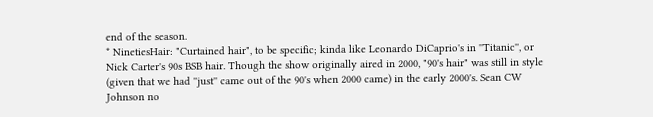end of the season.
* NinetiesHair: "Curtained hair", to be specific; kinda like Leonardo DiCaprio's in ''Titanic'', or Nick Carter's 90s BSB hair. Though the show originally aired in 2000, "90's hair" was still in style (given that we had ''just'' came out of the 90's when 2000 came) in the early 2000's. Sean CW Johnson no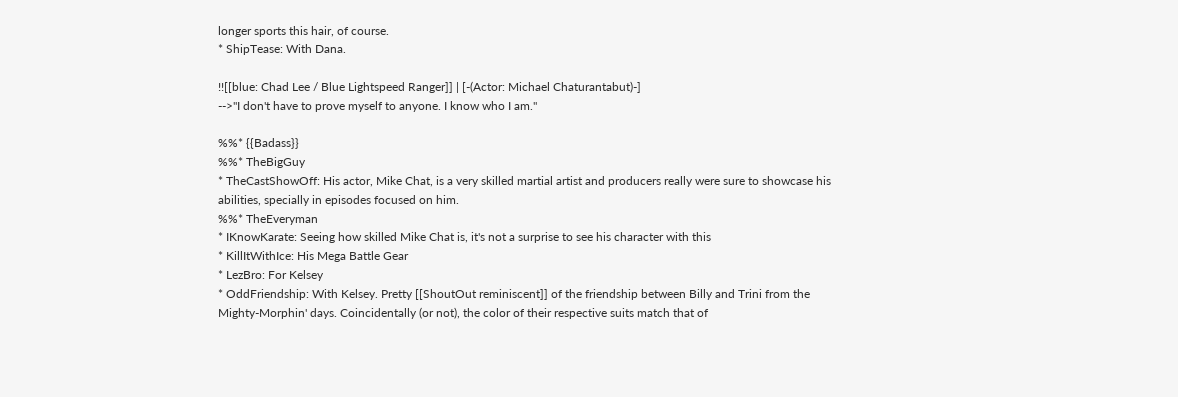longer sports this hair, of course.
* ShipTease: With Dana.

!![[blue: Chad Lee / Blue Lightspeed Ranger]] | [-(Actor: Michael Chaturantabut)-]
-->''I don't have to prove myself to anyone. I know who I am.''

%%* {{Badass}}
%%* TheBigGuy
* TheCastShowOff: His actor, Mike Chat, is a very skilled martial artist and producers really were sure to showcase his abilities, specially in episodes focused on him.
%%* TheEveryman
* IKnowKarate: Seeing how skilled Mike Chat is, it's not a surprise to see his character with this
* KillItWithIce: His Mega Battle Gear
* LezBro: For Kelsey
* OddFriendship: With Kelsey. Pretty [[ShoutOut reminiscent]] of the friendship between Billy and Trini from the Mighty-Morphin' days. Coincidentally (or not), the color of their respective suits match that of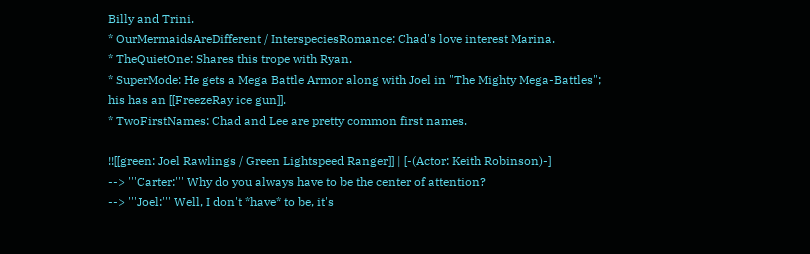Billy and Trini.
* OurMermaidsAreDifferent / InterspeciesRomance: Chad's love interest Marina.
* TheQuietOne: Shares this trope with Ryan.
* SuperMode: He gets a Mega Battle Armor along with Joel in "The Mighty Mega-Battles"; his has an [[FreezeRay ice gun]].
* TwoFirstNames: Chad and Lee are pretty common first names.

!![[green: Joel Rawlings / Green Lightspeed Ranger]] | [-(Actor: Keith Robinson)-]
--> '''Carter:''' Why do you always have to be the center of attention?
--> '''Joel:''' Well, I don't *have* to be, it's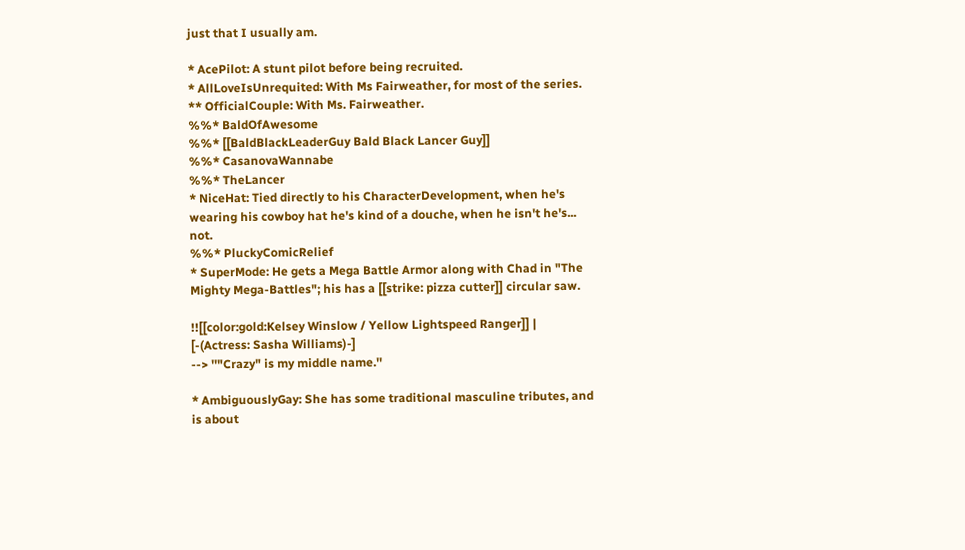just that I usually am.

* AcePilot: A stunt pilot before being recruited.
* AllLoveIsUnrequited: With Ms Fairweather, for most of the series.
** OfficialCouple: With Ms. Fairweather.
%%* BaldOfAwesome
%%* [[BaldBlackLeaderGuy Bald Black Lancer Guy]]
%%* CasanovaWannabe
%%* TheLancer
* NiceHat: Tied directly to his CharacterDevelopment, when he's wearing his cowboy hat he's kind of a douche, when he isn't he's... not.
%%* PluckyComicRelief
* SuperMode: He gets a Mega Battle Armor along with Chad in "The Mighty Mega-Battles"; his has a [[strike: pizza cutter]] circular saw.

!![[color:gold:Kelsey Winslow / Yellow Lightspeed Ranger]] | [-(Actress: Sasha Williams)-]
--> ''"Crazy" is my middle name.''

* AmbiguouslyGay: She has some traditional masculine tributes, and is about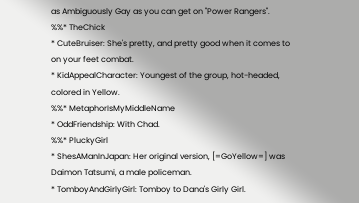as Ambiguously Gay as you can get on ''Power Rangers''.
%%* TheChick
* CuteBruiser: She's pretty, and pretty good when it comes to on your feet combat.
* KidAppealCharacter: Youngest of the group, hot-headed, colored in Yellow.
%%* MetaphorIsMyMiddleName
* OddFriendship: With Chad.
%%* PluckyGirl
* ShesAManInJapan: Her original version, [=GoYellow=] was Daimon Tatsumi, a male policeman.
* TomboyAndGirlyGirl: Tomboy to Dana's Girly Girl.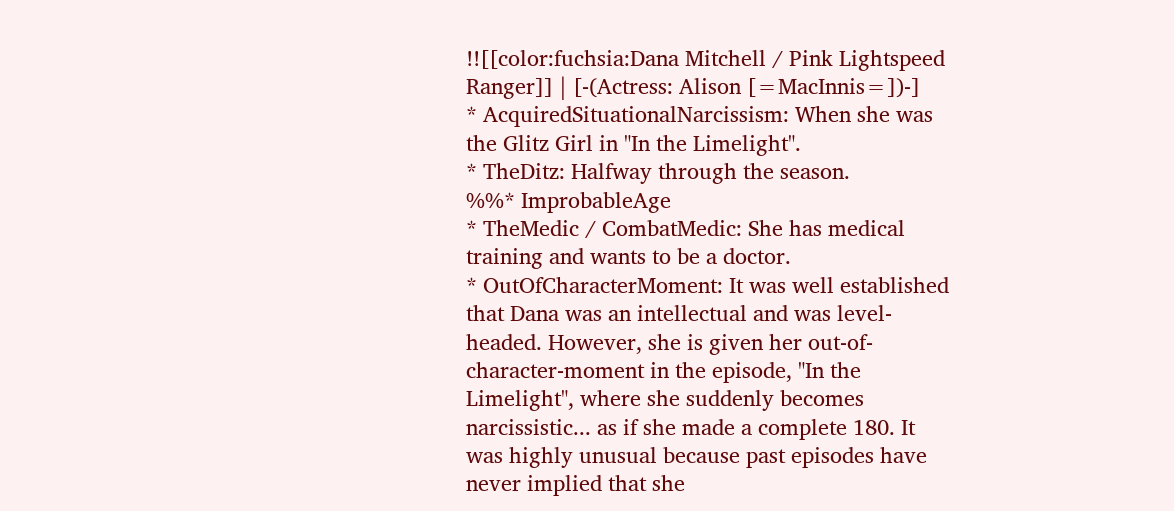!![[color:fuchsia:Dana Mitchell / Pink Lightspeed Ranger]] | [-(Actress: Alison [=MacInnis=])-]
* AcquiredSituationalNarcissism: When she was the Glitz Girl in "In the Limelight".
* TheDitz: Halfway through the season.
%%* ImprobableAge
* TheMedic / CombatMedic: She has medical training and wants to be a doctor.
* OutOfCharacterMoment: It was well established that Dana was an intellectual and was level-headed. However, she is given her out-of-character-moment in the episode, "In the Limelight", where she suddenly becomes narcissistic... as if she made a complete 180. It was highly unusual because past episodes have never implied that she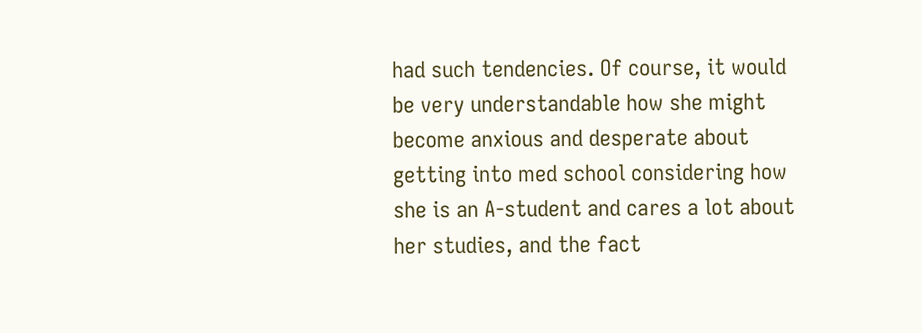had such tendencies. Of course, it would be very understandable how she might become anxious and desperate about getting into med school considering how she is an A-student and cares a lot about her studies, and the fact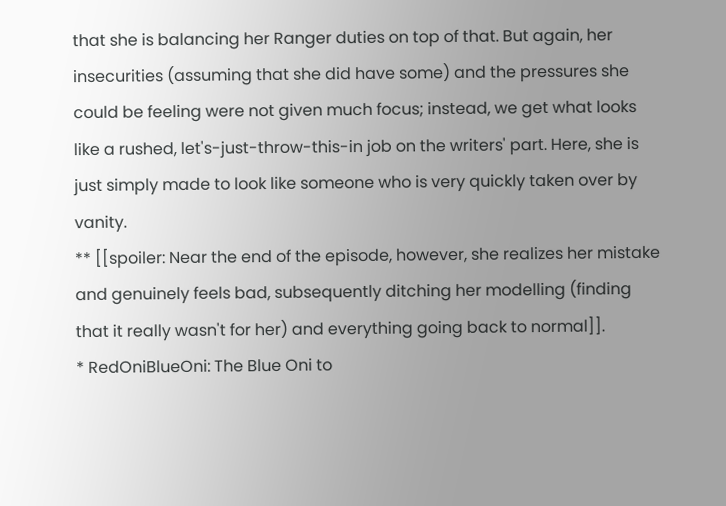that she is balancing her Ranger duties on top of that. But again, her insecurities (assuming that she did have some) and the pressures she could be feeling were not given much focus; instead, we get what looks like a rushed, let's-just-throw-this-in job on the writers' part. Here, she is just simply made to look like someone who is very quickly taken over by vanity.
** [[spoiler: Near the end of the episode, however, she realizes her mistake and genuinely feels bad, subsequently ditching her modelling (finding that it really wasn't for her) and everything going back to normal]].
* RedOniBlueOni: The Blue Oni to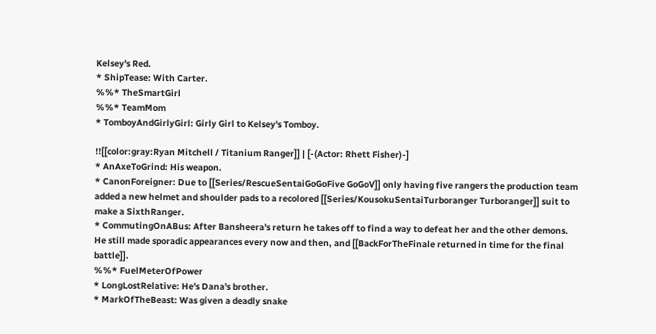Kelsey's Red.
* ShipTease: With Carter.
%%* TheSmartGirl
%%* TeamMom
* TomboyAndGirlyGirl: Girly Girl to Kelsey's Tomboy.

!![[color:gray:Ryan Mitchell / Titanium Ranger]] | [-(Actor: Rhett Fisher)-]
* AnAxeToGrind: His weapon.
* CanonForeigner: Due to [[Series/RescueSentaiGoGoFive GoGoV]] only having five rangers the production team added a new helmet and shoulder pads to a recolored [[Series/KousokuSentaiTurboranger Turboranger]] suit to make a SixthRanger.
* CommutingOnABus: After Bansheera's return he takes off to find a way to defeat her and the other demons. He still made sporadic appearances every now and then, and [[BackForTheFinale returned in time for the final battle]].
%%* FuelMeterOfPower
* LongLostRelative: He's Dana's brother.
* MarkOfTheBeast: Was given a deadly snake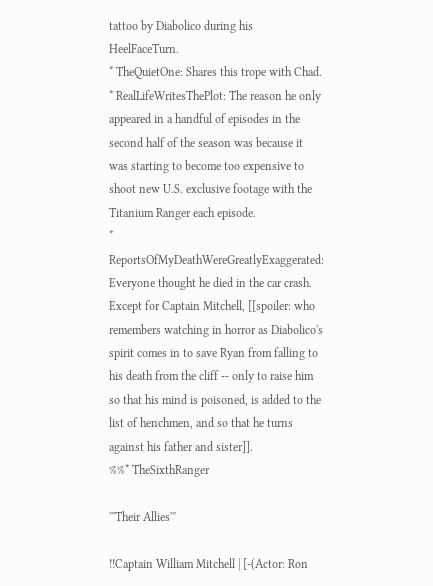tattoo by Diabolico during his HeelFaceTurn.
* TheQuietOne: Shares this trope with Chad.
* RealLifeWritesThePlot: The reason he only appeared in a handful of episodes in the second half of the season was because it was starting to become too expensive to shoot new U.S. exclusive footage with the Titanium Ranger each episode.
* ReportsOfMyDeathWereGreatlyExaggerated: Everyone thought he died in the car crash. Except for Captain Mitchell, [[spoiler: who remembers watching in horror as Diabolico's spirit comes in to save Ryan from falling to his death from the cliff -- only to raise him so that his mind is poisoned, is added to the list of henchmen, and so that he turns against his father and sister]].
%%* TheSixthRanger

'''Their Allies'''

!!Captain William Mitchell | [-(Actor: Ron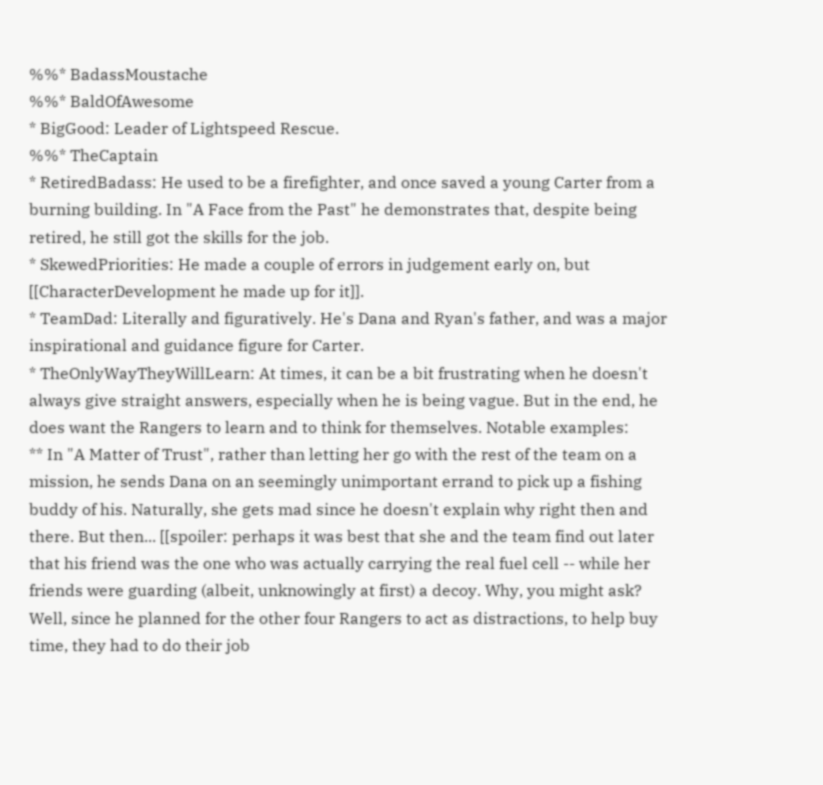%%* BadassMoustache
%%* BaldOfAwesome
* BigGood: Leader of Lightspeed Rescue.
%%* TheCaptain
* RetiredBadass: He used to be a firefighter, and once saved a young Carter from a burning building. In "A Face from the Past" he demonstrates that, despite being retired, he still got the skills for the job.
* SkewedPriorities: He made a couple of errors in judgement early on, but [[CharacterDevelopment he made up for it]].
* TeamDad: Literally and figuratively. He's Dana and Ryan's father, and was a major inspirational and guidance figure for Carter.
* TheOnlyWayTheyWillLearn: At times, it can be a bit frustrating when he doesn't always give straight answers, especially when he is being vague. But in the end, he does want the Rangers to learn and to think for themselves. Notable examples:
** In "A Matter of Trust", rather than letting her go with the rest of the team on a mission, he sends Dana on an seemingly unimportant errand to pick up a fishing buddy of his. Naturally, she gets mad since he doesn't explain why right then and there. But then... [[spoiler: perhaps it was best that she and the team find out later that his friend was the one who was actually carrying the real fuel cell -- while her friends were guarding (albeit, unknowingly at first) a decoy. Why, you might ask? Well, since he planned for the other four Rangers to act as distractions, to help buy time, they had to do their job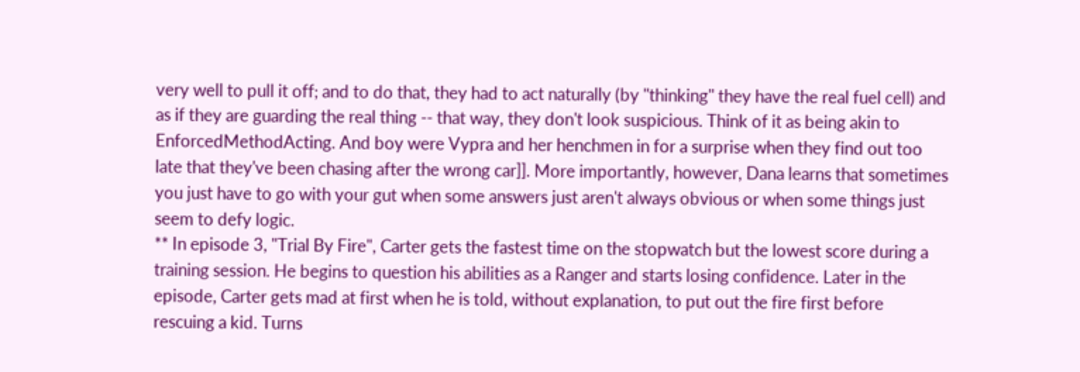very well to pull it off; and to do that, they had to act naturally (by ''thinking'' they have the real fuel cell) and as if they are guarding the real thing -- that way, they don't look suspicious. Think of it as being akin to EnforcedMethodActing. And boy were Vypra and her henchmen in for a surprise when they find out too late that they've been chasing after the wrong car]]. More importantly, however, Dana learns that sometimes you just have to go with your gut when some answers just aren't always obvious or when some things just seem to defy logic.
** In episode 3, "Trial By Fire", Carter gets the fastest time on the stopwatch but the lowest score during a training session. He begins to question his abilities as a Ranger and starts losing confidence. Later in the episode, Carter gets mad at first when he is told, without explanation, to put out the fire first before rescuing a kid. Turns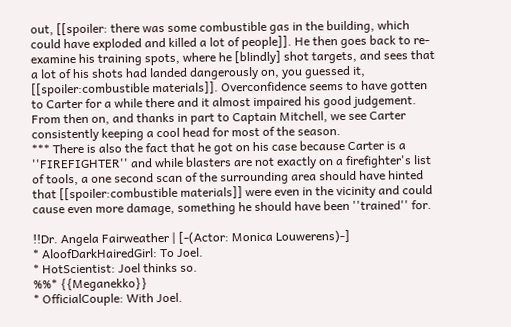out, [[spoiler: there was some combustible gas in the building, which could have exploded and killed a lot of people]]. He then goes back to re-examine his training spots, where he [blindly] shot targets, and sees that a lot of his shots had landed dangerously on, you guessed it, [[spoiler:combustible materials]]. Overconfidence seems to have gotten to Carter for a while there and it almost impaired his good judgement. From then on, and thanks in part to Captain Mitchell, we see Carter consistently keeping a cool head for most of the season.
*** There is also the fact that he got on his case because Carter is a ''FIREFIGHTER'' and while blasters are not exactly on a firefighter's list of tools, a one second scan of the surrounding area should have hinted that [[spoiler:combustible materials]] were even in the vicinity and could cause even more damage, something he should have been ''trained'' for.

!!Dr. Angela Fairweather | [-(Actor: Monica Louwerens)-]
* AloofDarkHairedGirl: To Joel.
* HotScientist: Joel thinks so.
%%* {{Meganekko}}
* OfficialCouple: With Joel.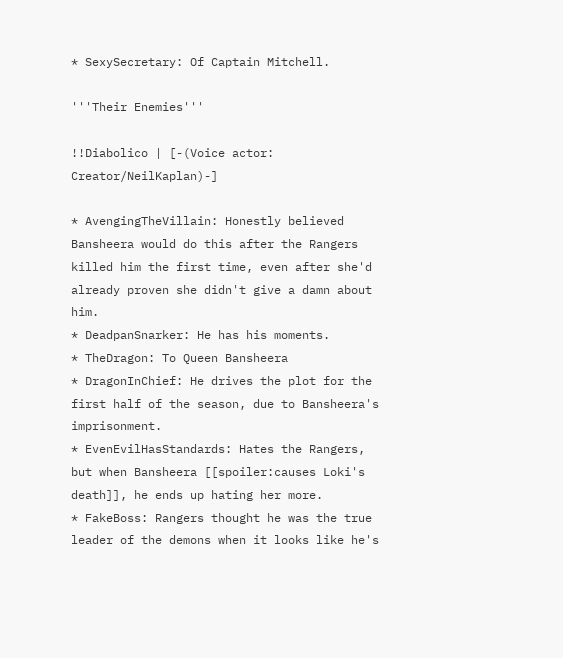* SexySecretary: Of Captain Mitchell.

'''Their Enemies'''

!!Diabolico | [-(Voice actor: Creator/NeilKaplan)-]

* AvengingTheVillain: Honestly believed Bansheera would do this after the Rangers killed him the first time, even after she'd already proven she didn't give a damn about him.
* DeadpanSnarker: He has his moments.
* TheDragon: To Queen Bansheera
* DragonInChief: He drives the plot for the first half of the season, due to Bansheera's imprisonment.
* EvenEvilHasStandards: Hates the Rangers, but when Bansheera [[spoiler:causes Loki's death]], he ends up hating her more.
* FakeBoss: Rangers thought he was the true leader of the demons when it looks like he's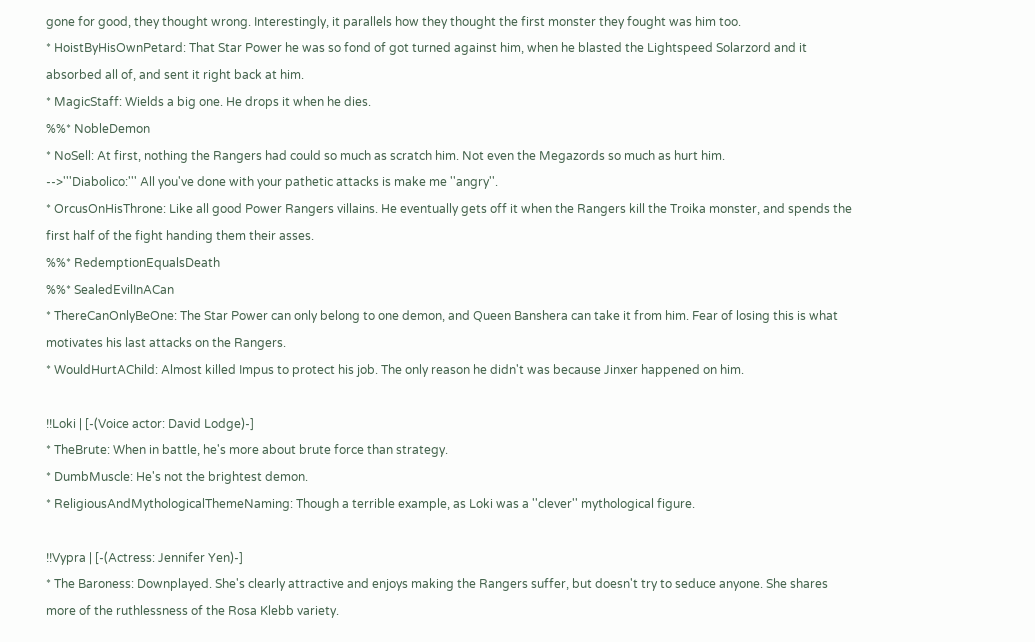gone for good, they thought wrong. Interestingly, it parallels how they thought the first monster they fought was him too.
* HoistByHisOwnPetard: That Star Power he was so fond of got turned against him, when he blasted the Lightspeed Solarzord and it absorbed all of, and sent it right back at him.
* MagicStaff: Wields a big one. He drops it when he dies.
%%* NobleDemon
* NoSell: At first, nothing the Rangers had could so much as scratch him. Not even the Megazords so much as hurt him.
-->'''Diabolico:''' All you've done with your pathetic attacks is make me ''angry''.
* OrcusOnHisThrone: Like all good Power Rangers villains. He eventually gets off it when the Rangers kill the Troika monster, and spends the first half of the fight handing them their asses.
%%* RedemptionEqualsDeath
%%* SealedEvilInACan
* ThereCanOnlyBeOne: The Star Power can only belong to one demon, and Queen Banshera can take it from him. Fear of losing this is what motivates his last attacks on the Rangers.
* WouldHurtAChild: Almost killed Impus to protect his job. The only reason he didn't was because Jinxer happened on him.

!!Loki | [-(Voice actor: David Lodge)-]
* TheBrute: When in battle, he's more about brute force than strategy.
* DumbMuscle: He's not the brightest demon.
* ReligiousAndMythologicalThemeNaming: Though a terrible example, as Loki was a ''clever'' mythological figure.

!!Vypra | [-(Actress: Jennifer Yen)-]
* The Baroness: Downplayed. She's clearly attractive and enjoys making the Rangers suffer, but doesn't try to seduce anyone. She shares more of the ruthlessness of the Rosa Klebb variety.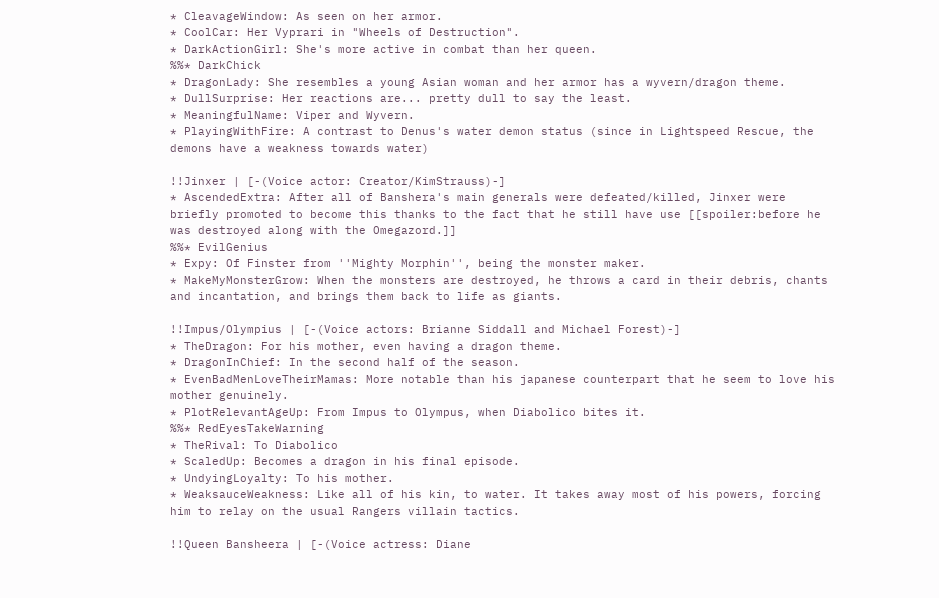* CleavageWindow: As seen on her armor.
* CoolCar: Her Vyprari in "Wheels of Destruction".
* DarkActionGirl: She's more active in combat than her queen.
%%* DarkChick
* DragonLady: She resembles a young Asian woman and her armor has a wyvern/dragon theme.
* DullSurprise: Her reactions are... pretty dull to say the least.
* MeaningfulName: Viper and Wyvern.
* PlayingWithFire: A contrast to Denus's water demon status (since in Lightspeed Rescue, the demons have a weakness towards water)

!!Jinxer | [-(Voice actor: Creator/KimStrauss)-]
* AscendedExtra: After all of Banshera's main generals were defeated/killed, Jinxer were briefly promoted to become this thanks to the fact that he still have use [[spoiler:before he was destroyed along with the Omegazord.]]
%%* EvilGenius
* Expy: Of Finster from ''Mighty Morphin'', being the monster maker.
* MakeMyMonsterGrow: When the monsters are destroyed, he throws a card in their debris, chants and incantation, and brings them back to life as giants.

!!Impus/Olympius | [-(Voice actors: Brianne Siddall and Michael Forest)-]
* TheDragon: For his mother, even having a dragon theme.
* DragonInChief: In the second half of the season.
* EvenBadMenLoveTheirMamas: More notable than his japanese counterpart that he seem to love his mother genuinely.
* PlotRelevantAgeUp: From Impus to Olympus, when Diabolico bites it.
%%* RedEyesTakeWarning
* TheRival: To Diabolico
* ScaledUp: Becomes a dragon in his final episode.
* UndyingLoyalty: To his mother.
* WeaksauceWeakness: Like all of his kin, to water. It takes away most of his powers, forcing him to relay on the usual Rangers villain tactics.

!!Queen Bansheera | [-(Voice actress: Diane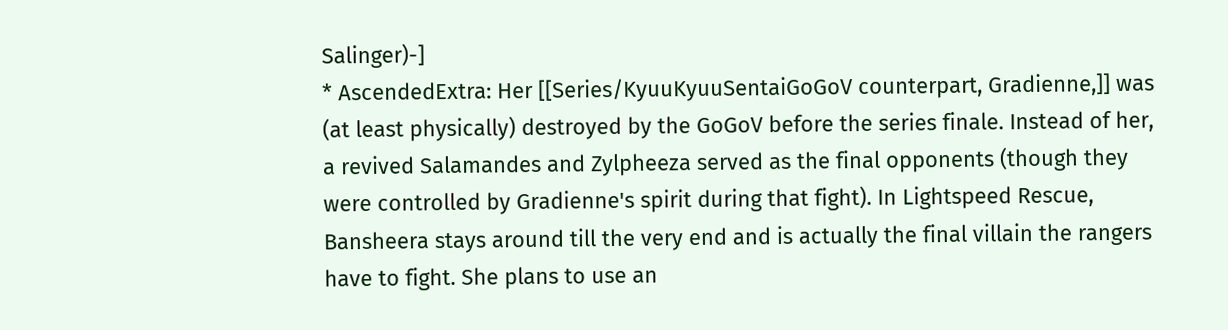Salinger)-]
* AscendedExtra: Her [[Series/KyuuKyuuSentaiGoGoV counterpart, Gradienne,]] was (at least physically) destroyed by the GoGoV before the series finale. Instead of her, a revived Salamandes and Zylpheeza served as the final opponents (though they were controlled by Gradienne's spirit during that fight). In Lightspeed Rescue, Bansheera stays around till the very end and is actually the final villain the rangers have to fight. She plans to use an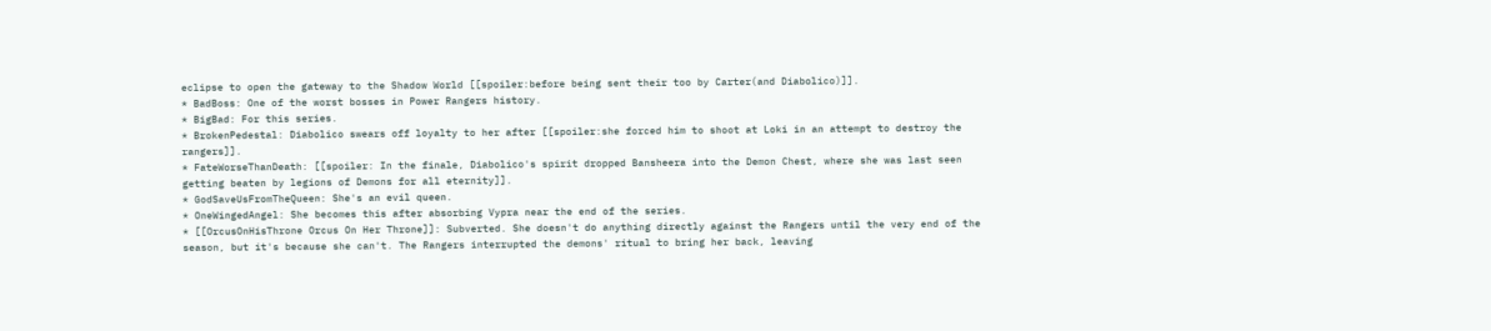eclipse to open the gateway to the Shadow World [[spoiler:before being sent their too by Carter(and Diabolico)]].
* BadBoss: One of the worst bosses in Power Rangers history.
* BigBad: For this series.
* BrokenPedestal: Diabolico swears off loyalty to her after [[spoiler:she forced him to shoot at Loki in an attempt to destroy the rangers]].
* FateWorseThanDeath: [[spoiler: In the finale, Diabolico's spirit dropped Bansheera into the Demon Chest, where she was last seen getting beaten by legions of Demons for all eternity]].
* GodSaveUsFromTheQueen: She's an evil queen.
* OneWingedAngel: She becomes this after absorbing Vypra near the end of the series.
* [[OrcusOnHisThrone Orcus On Her Throne]]: Subverted. She doesn't do anything directly against the Rangers until the very end of the season, but it's because she can't. The Rangers interrupted the demons' ritual to bring her back, leaving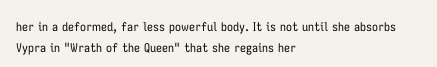her in a deformed, far less powerful body. It is not until she absorbs Vypra in "Wrath of the Queen" that she regains her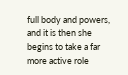full body and powers, and it is then she begins to take a far more active role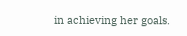in achieving her goals.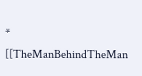* [[TheManBehindTheMan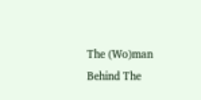The (Wo)man Behind The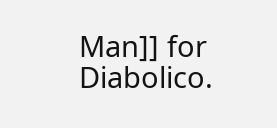Man]] for Diabolico.